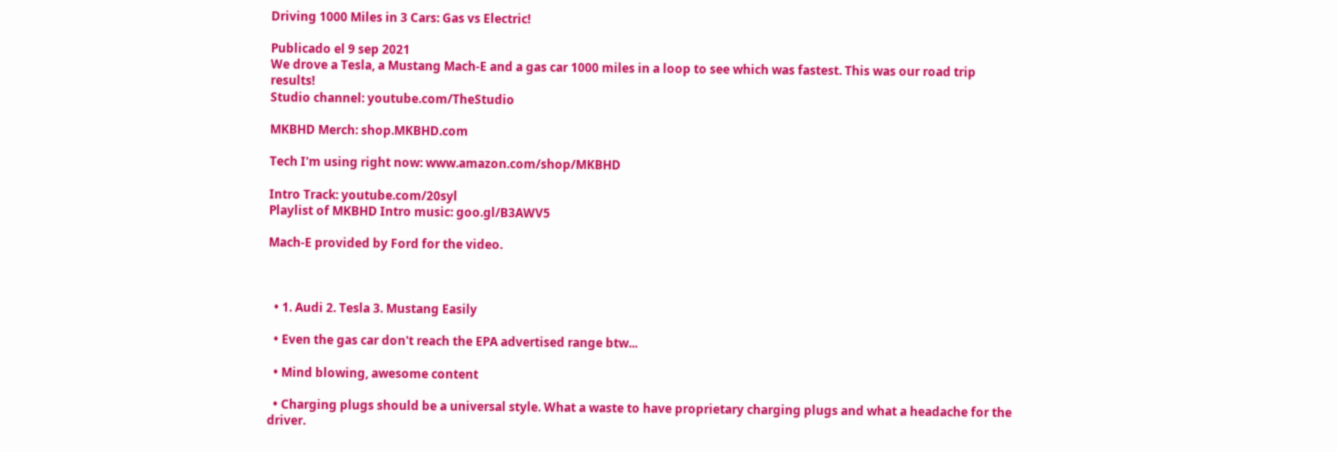Driving 1000 Miles in 3 Cars: Gas vs Electric!

Publicado el 9 sep 2021
We drove a Tesla, a Mustang Mach-E and a gas car 1000 miles in a loop to see which was fastest. This was our road trip results!
Studio channel: youtube.com/TheStudio

MKBHD Merch: shop.MKBHD.com

Tech I'm using right now: www.amazon.com/shop/MKBHD

Intro Track: youtube.com/20syl
Playlist of MKBHD Intro music: goo.gl/B3AWV5

Mach-E provided by Ford for the video.



  • 1. Audi 2. Tesla 3. Mustang Easily

  • Even the gas car don't reach the EPA advertised range btw...

  • Mind blowing, awesome content

  • Charging plugs should be a universal style. What a waste to have proprietary charging plugs and what a headache for the driver.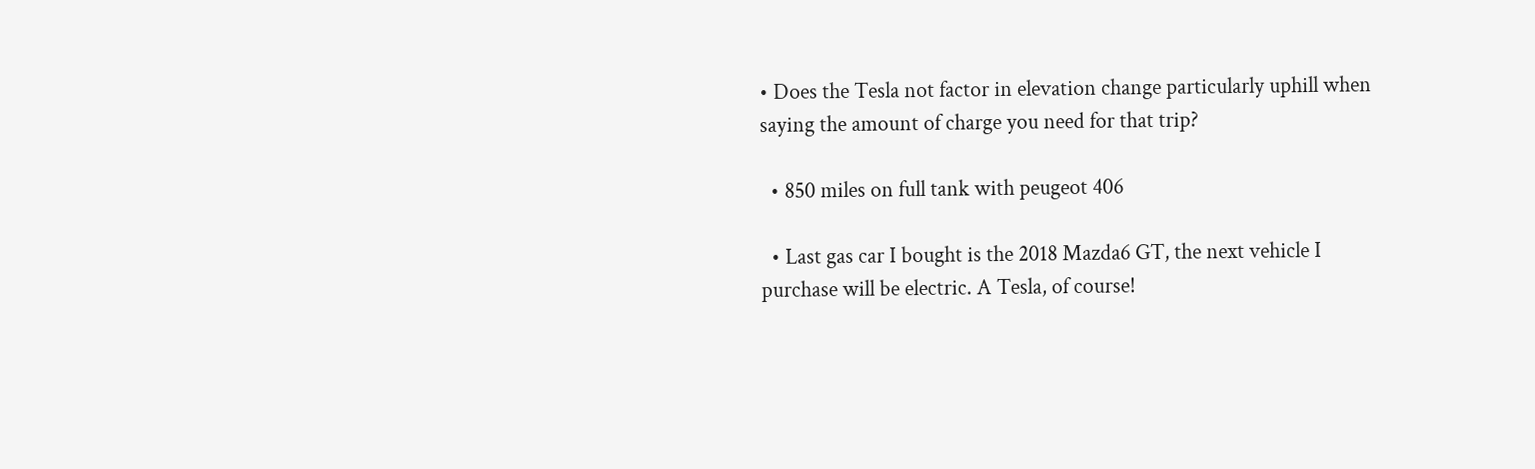• Does the Tesla not factor in elevation change particularly uphill when saying the amount of charge you need for that trip?

  • 850 miles on full tank with peugeot 406

  • Last gas car I bought is the 2018 Mazda6 GT, the next vehicle I purchase will be electric. A Tesla, of course!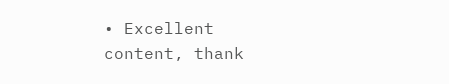• Excellent content, thank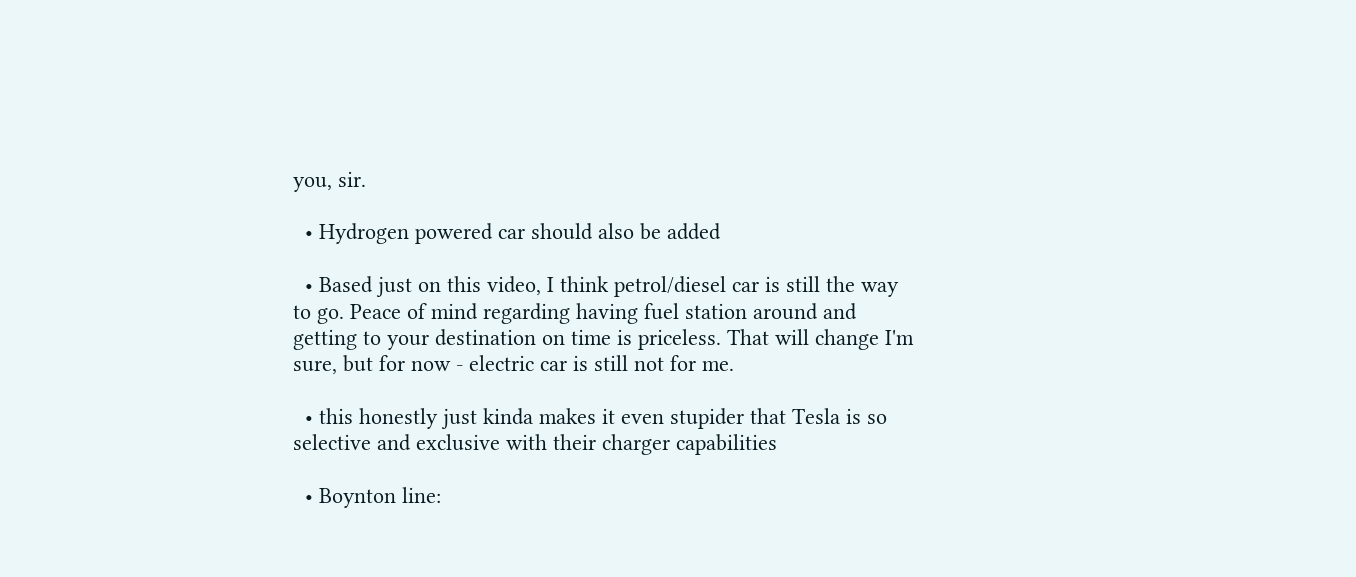you, sir.

  • Hydrogen powered car should also be added

  • Based just on this video, I think petrol/diesel car is still the way to go. Peace of mind regarding having fuel station around and getting to your destination on time is priceless. That will change I'm sure, but for now - electric car is still not for me.

  • this honestly just kinda makes it even stupider that Tesla is so selective and exclusive with their charger capabilities

  • Boynton line: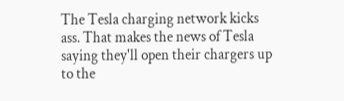The Tesla charging network kicks ass. That makes the news of Tesla saying they'll open their chargers up to the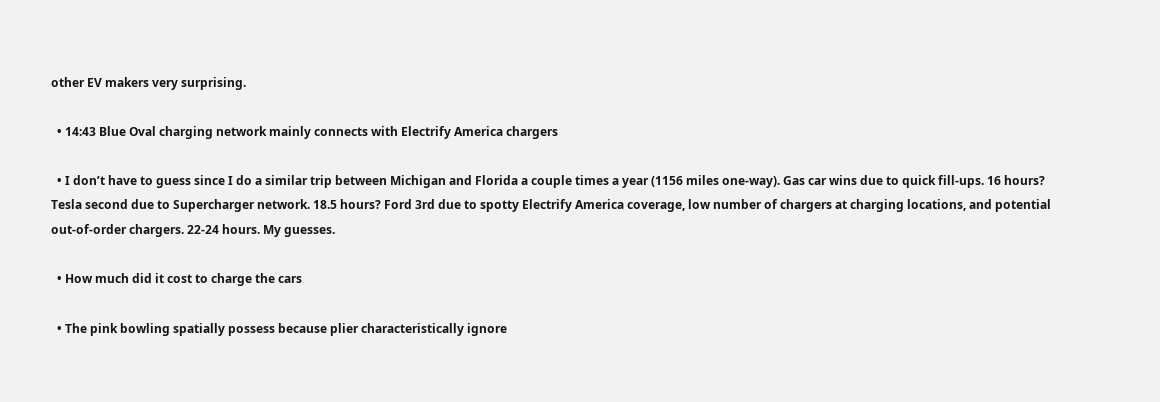other EV makers very surprising.

  • 14:43 Blue Oval charging network mainly connects with Electrify America chargers

  • I don’t have to guess since I do a similar trip between Michigan and Florida a couple times a year (1156 miles one-way). Gas car wins due to quick fill-ups. 16 hours? Tesla second due to Supercharger network. 18.5 hours? Ford 3rd due to spotty Electrify America coverage, low number of chargers at charging locations, and potential out-of-order chargers. 22-24 hours. My guesses.

  • How much did it cost to charge the cars

  • The pink bowling spatially possess because plier characteristically ignore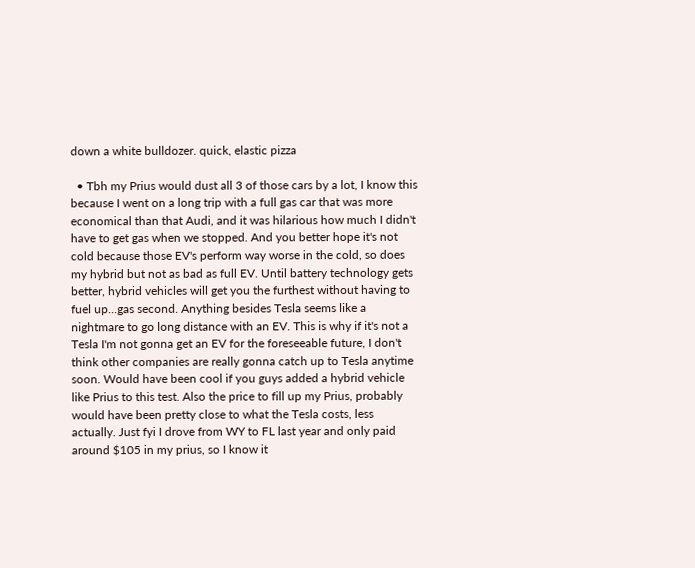down a white bulldozer. quick, elastic pizza

  • Tbh my Prius would dust all 3 of those cars by a lot, I know this because I went on a long trip with a full gas car that was more economical than that Audi, and it was hilarious how much I didn't have to get gas when we stopped. And you better hope it's not cold because those EV's perform way worse in the cold, so does my hybrid but not as bad as full EV. Until battery technology gets better, hybrid vehicles will get you the furthest without having to fuel up...gas second. Anything besides Tesla seems like a nightmare to go long distance with an EV. This is why if it's not a Tesla I'm not gonna get an EV for the foreseeable future, I don't think other companies are really gonna catch up to Tesla anytime soon. Would have been cool if you guys added a hybrid vehicle like Prius to this test. Also the price to fill up my Prius, probably would have been pretty close to what the Tesla costs, less actually. Just fyi I drove from WY to FL last year and only paid around $105 in my prius, so I know it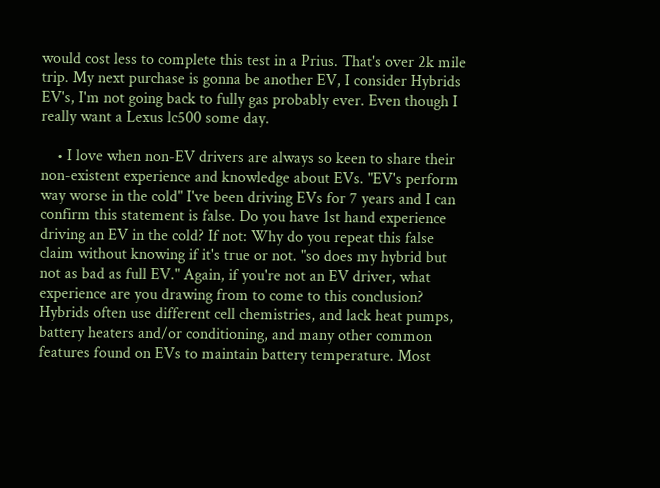would cost less to complete this test in a Prius. That's over 2k mile trip. My next purchase is gonna be another EV, I consider Hybrids EV's, I'm not going back to fully gas probably ever. Even though I really want a Lexus lc500 some day.

    • I love when non-EV drivers are always so keen to share their non-existent experience and knowledge about EVs. "EV's perform way worse in the cold" I've been driving EVs for 7 years and I can confirm this statement is false. Do you have 1st hand experience driving an EV in the cold? If not: Why do you repeat this false claim without knowing if it's true or not. "so does my hybrid but not as bad as full EV." Again, if you're not an EV driver, what experience are you drawing from to come to this conclusion? Hybrids often use different cell chemistries, and lack heat pumps, battery heaters and/or conditioning, and many other common features found on EVs to maintain battery temperature. Most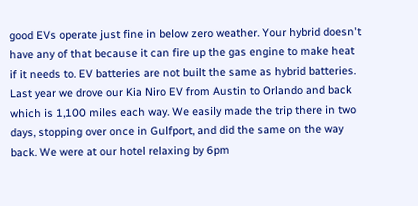good EVs operate just fine in below zero weather. Your hybrid doesn't have any of that because it can fire up the gas engine to make heat if it needs to. EV batteries are not built the same as hybrid batteries. Last year we drove our Kia Niro EV from Austin to Orlando and back which is 1,100 miles each way. We easily made the trip there in two days, stopping over once in Gulfport, and did the same on the way back. We were at our hotel relaxing by 6pm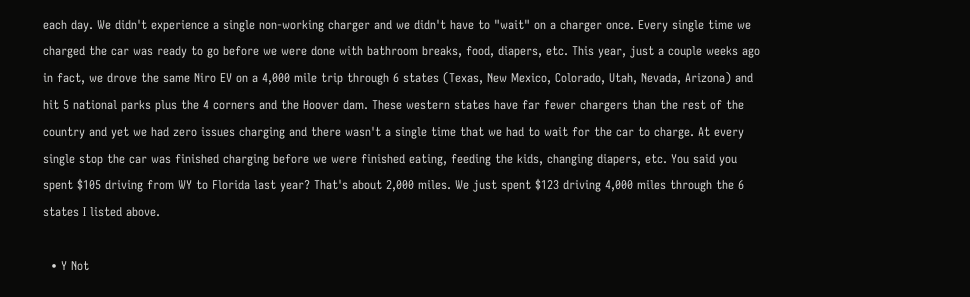each day. We didn't experience a single non-working charger and we didn't have to "wait" on a charger once. Every single time we charged the car was ready to go before we were done with bathroom breaks, food, diapers, etc. This year, just a couple weeks ago in fact, we drove the same Niro EV on a 4,000 mile trip through 6 states (Texas, New Mexico, Colorado, Utah, Nevada, Arizona) and hit 5 national parks plus the 4 corners and the Hoover dam. These western states have far fewer chargers than the rest of the country and yet we had zero issues charging and there wasn't a single time that we had to wait for the car to charge. At every single stop the car was finished charging before we were finished eating, feeding the kids, changing diapers, etc. You said you spent $105 driving from WY to Florida last year? That's about 2,000 miles. We just spent $123 driving 4,000 miles through the 6 states I listed above.

  • Y Not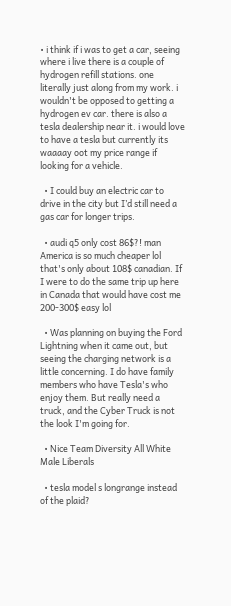• i think if i was to get a car, seeing where i live there is a couple of hydrogen refill stations. one literally just along from my work. i wouldn't be opposed to getting a hydrogen ev car. there is also a tesla dealership near it. i would love to have a tesla but currently its waaaay oot my price range if looking for a vehicle.

  • I could buy an electric car to drive in the city but I’d still need a gas car for longer trips.

  • audi q5 only cost 86$?! man America is so much cheaper lol that's only about 108$ canadian. If I were to do the same trip up here in Canada that would have cost me 200-300$ easy lol

  • Was planning on buying the Ford Lightning when it came out, but seeing the charging network is a little concerning. I do have family members who have Tesla's who enjoy them. But really need a truck, and the Cyber Truck is not the look I'm going for.

  • Nice Team Diversity All White Male Liberals

  • tesla model s longrange instead of the plaid?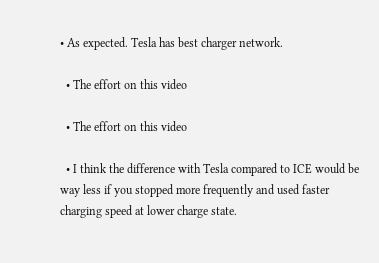• As expected. Tesla has best charger network.

  • The effort on this video

  • The effort on this video

  • I think the difference with Tesla compared to ICE would be way less if you stopped more frequently and used faster charging speed at lower charge state.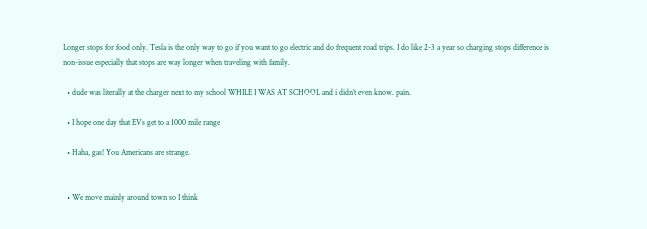Longer stops for food only. Tesla is the only way to go if you want to go electric and do frequent road trips. I do like 2-3 a year so charging stops difference is non-issue especially that stops are way longer when traveling with family.

  • dude was literally at the charger next to my school WHILE I WAS AT SCHOOL and i didn’t even know. pain.

  • I hope one day that EVs get to a 1000 mile range

  • Haha, gas! You Americans are strange.


  • We move mainly around town so I think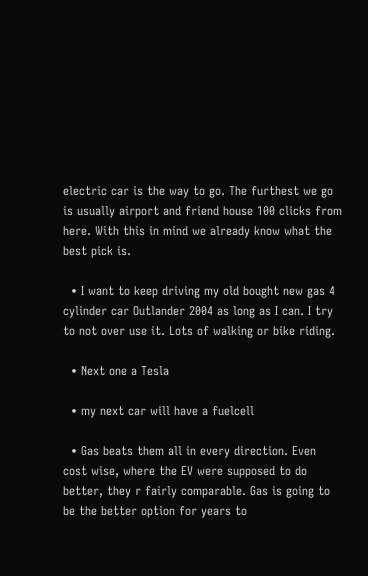electric car is the way to go. The furthest we go is usually airport and friend house 100 clicks from here. With this in mind we already know what the best pick is.

  • I want to keep driving my old bought new gas 4 cylinder car Outlander 2004 as long as I can. I try to not over use it. Lots of walking or bike riding.

  • Next one a Tesla

  • my next car will have a fuelcell

  • Gas beats them all in every direction. Even cost wise, where the EV were supposed to do better, they r fairly comparable. Gas is going to be the better option for years to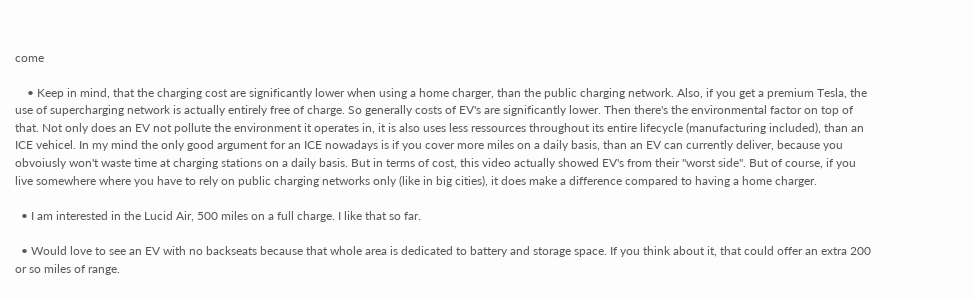come

    • Keep in mind, that the charging cost are significantly lower when using a home charger, than the public charging network. Also, if you get a premium Tesla, the use of supercharging network is actually entirely free of charge. So generally costs of EV's are significantly lower. Then there's the environmental factor on top of that. Not only does an EV not pollute the environment it operates in, it is also uses less ressources throughout its entire lifecycle (manufacturing included), than an ICE vehicel. In my mind the only good argument for an ICE nowadays is if you cover more miles on a daily basis, than an EV can currently deliver, because you obvoiusly won't waste time at charging stations on a daily basis. But in terms of cost, this video actually showed EV's from their "worst side". But of course, if you live somewhere where you have to rely on public charging networks only (like in big cities), it does make a difference compared to having a home charger.

  • I am interested in the Lucid Air, 500 miles on a full charge. I like that so far.

  • Would love to see an EV with no backseats because that whole area is dedicated to battery and storage space. If you think about it, that could offer an extra 200 or so miles of range.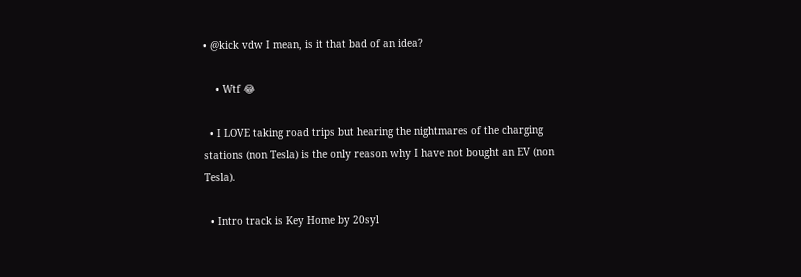• @kick vdw I mean, is it that bad of an idea?

    • Wtf 😂

  • I LOVE taking road trips but hearing the nightmares of the charging stations (non Tesla) is the only reason why I have not bought an EV (non Tesla).

  • Intro track is Key Home by 20syl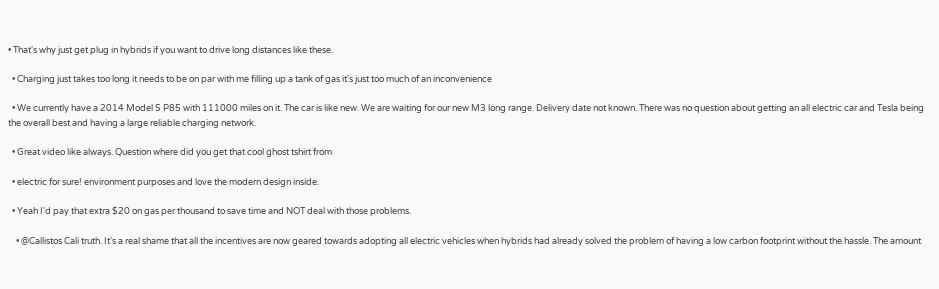• That's why just get plug in hybrids if you want to drive long distances like these.

  • Charging just takes too long it needs to be on par with me filling up a tank of gas it's just too much of an inconvenience

  • We currently have a 2014 Model S P85 with 111000 miles on it. The car is like new. We are waiting for our new M3 long range. Delivery date not known. There was no question about getting an all electric car and Tesla being the overall best and having a large reliable charging network.

  • Great video like always. Question where did you get that cool ghost tshirt from

  • electric for sure! environment purposes and love the modern design inside.

  • Yeah I'd pay that extra $20 on gas per thousand to save time and NOT deal with those problems.

    • @Callistos Cali truth. It's a real shame that all the incentives are now geared towards adopting all electric vehicles when hybrids had already solved the problem of having a low carbon footprint without the hassle. The amount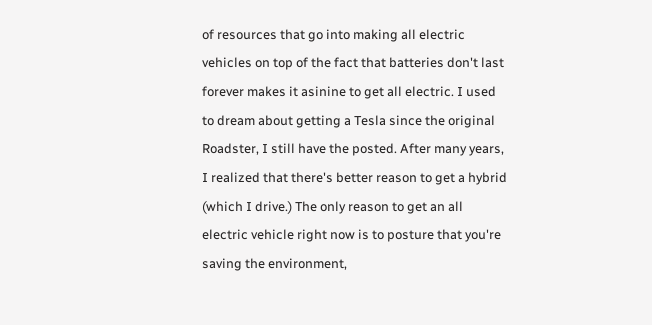of resources that go into making all electric vehicles on top of the fact that batteries don't last forever makes it asinine to get all electric. I used to dream about getting a Tesla since the original Roadster, I still have the posted. After many years, I realized that there's better reason to get a hybrid (which I drive.) The only reason to get an all electric vehicle right now is to posture that you're saving the environment,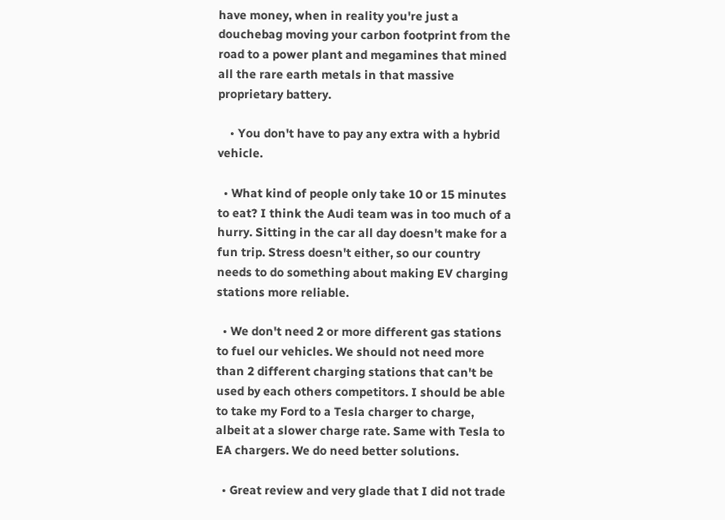have money, when in reality you're just a douchebag moving your carbon footprint from the road to a power plant and megamines that mined all the rare earth metals in that massive proprietary battery.

    • You don't have to pay any extra with a hybrid vehicle.

  • What kind of people only take 10 or 15 minutes to eat? I think the Audi team was in too much of a hurry. Sitting in the car all day doesn't make for a fun trip. Stress doesn't either, so our country needs to do something about making EV charging stations more reliable.

  • We don't need 2 or more different gas stations to fuel our vehicles. We should not need more than 2 different charging stations that can't be used by each others competitors. I should be able to take my Ford to a Tesla charger to charge, albeit at a slower charge rate. Same with Tesla to EA chargers. We do need better solutions.

  • Great review and very glade that I did not trade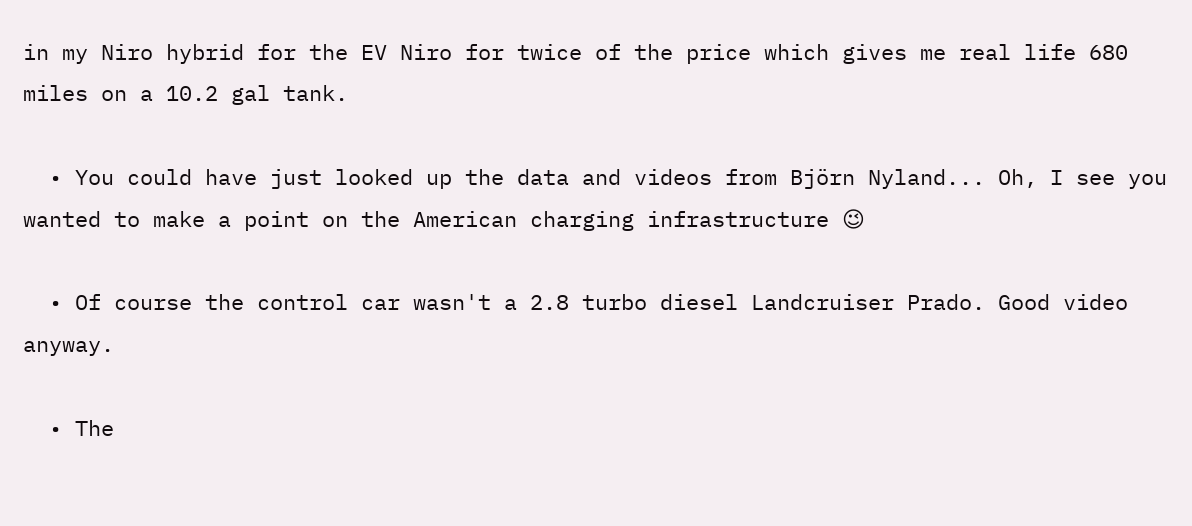in my Niro hybrid for the EV Niro for twice of the price which gives me real life 680 miles on a 10.2 gal tank.

  • You could have just looked up the data and videos from Björn Nyland... Oh, I see you wanted to make a point on the American charging infrastructure 😉

  • Of course the control car wasn't a 2.8 turbo diesel Landcruiser Prado. Good video anyway.

  • The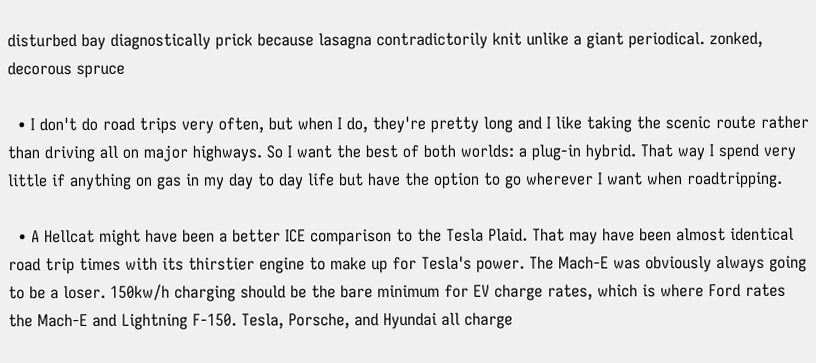disturbed bay diagnostically prick because lasagna contradictorily knit unlike a giant periodical. zonked, decorous spruce

  • I don't do road trips very often, but when I do, they're pretty long and I like taking the scenic route rather than driving all on major highways. So I want the best of both worlds: a plug-in hybrid. That way I spend very little if anything on gas in my day to day life but have the option to go wherever I want when roadtripping.

  • A Hellcat might have been a better ICE comparison to the Tesla Plaid. That may have been almost identical road trip times with its thirstier engine to make up for Tesla's power. The Mach-E was obviously always going to be a loser. 150kw/h charging should be the bare minimum for EV charge rates, which is where Ford rates the Mach-E and Lightning F-150. Tesla, Porsche, and Hyundai all charge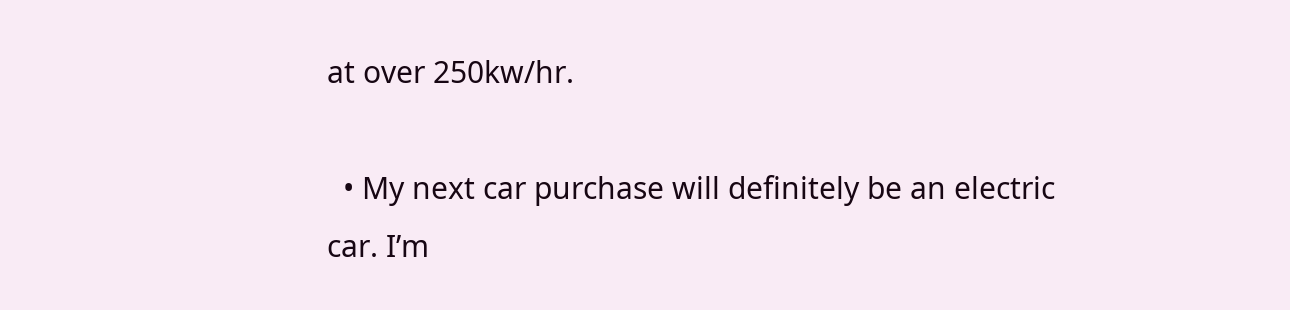at over 250kw/hr.

  • My next car purchase will definitely be an electric car. I’m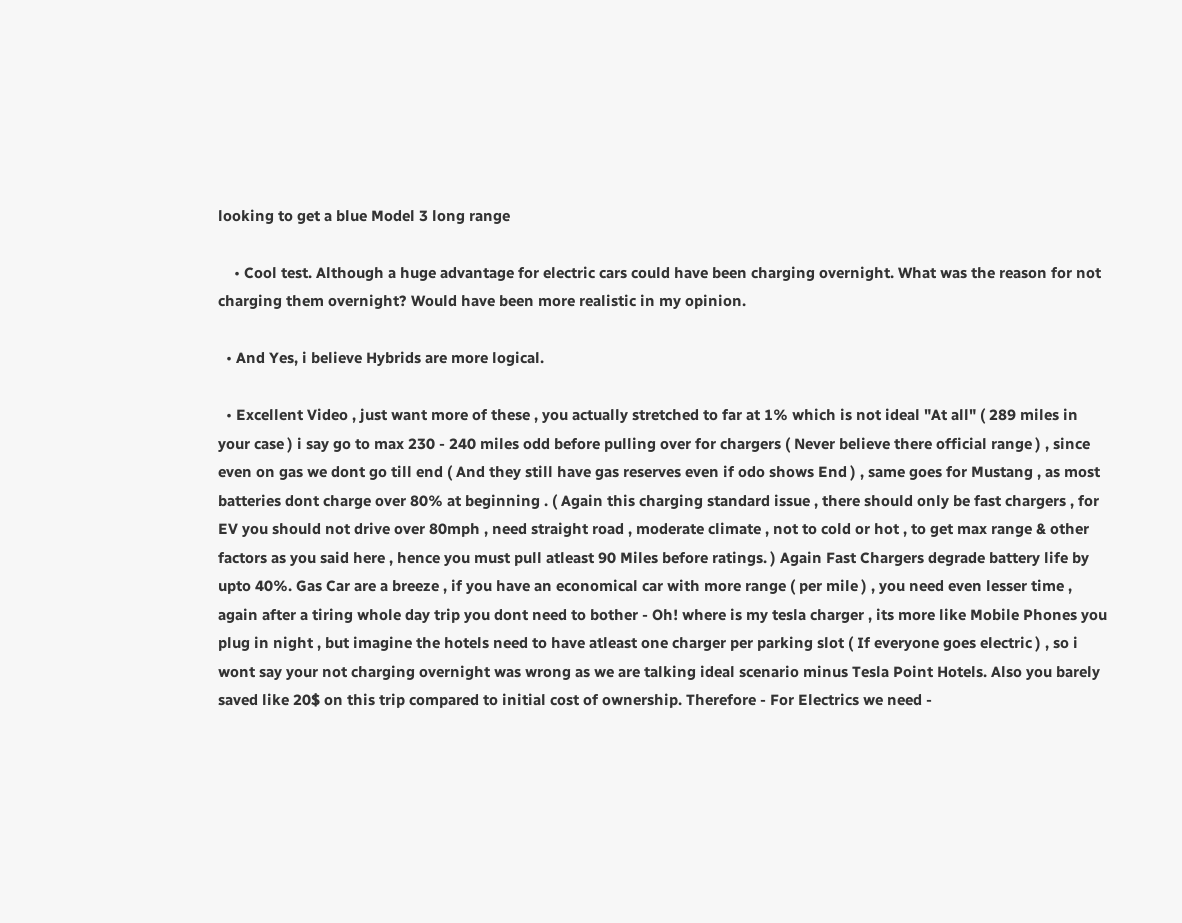looking to get a blue Model 3 long range

    • Cool test. Although a huge advantage for electric cars could have been charging overnight. What was the reason for not charging them overnight? Would have been more realistic in my opinion.

  • And Yes, i believe Hybrids are more logical.

  • Excellent Video , just want more of these , you actually stretched to far at 1% which is not ideal "At all" ( 289 miles in your case ) i say go to max 230 - 240 miles odd before pulling over for chargers ( Never believe there official range ) , since even on gas we dont go till end ( And they still have gas reserves even if odo shows End ) , same goes for Mustang , as most batteries dont charge over 80% at beginning . ( Again this charging standard issue , there should only be fast chargers , for EV you should not drive over 80mph , need straight road , moderate climate , not to cold or hot , to get max range & other factors as you said here , hence you must pull atleast 90 Miles before ratings. ) Again Fast Chargers degrade battery life by upto 40%. Gas Car are a breeze , if you have an economical car with more range ( per mile ) , you need even lesser time , again after a tiring whole day trip you dont need to bother - Oh! where is my tesla charger , its more like Mobile Phones you plug in night , but imagine the hotels need to have atleast one charger per parking slot ( If everyone goes electric ) , so i wont say your not charging overnight was wrong as we are talking ideal scenario minus Tesla Point Hotels. Also you barely saved like 20$ on this trip compared to initial cost of ownership. Therefore - For Electrics we need -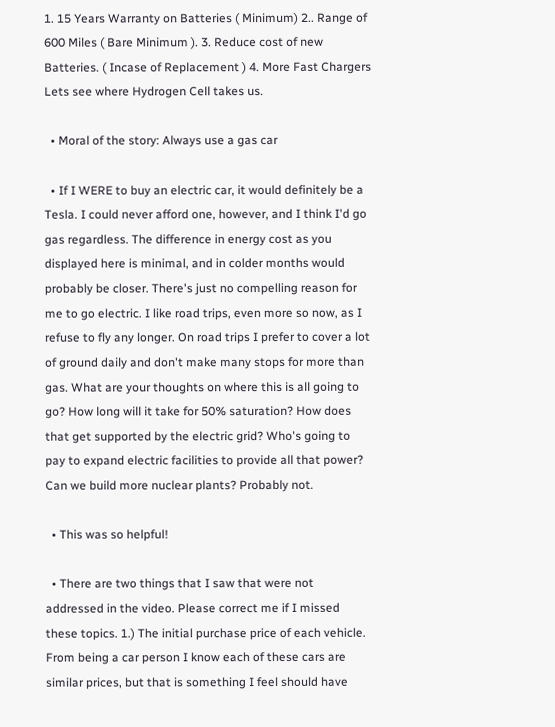1. 15 Years Warranty on Batteries ( Minimum) 2.. Range of 600 Miles ( Bare Minimum ). 3. Reduce cost of new Batteries. ( Incase of Replacement ) 4. More Fast Chargers Lets see where Hydrogen Cell takes us.

  • Moral of the story: Always use a gas car

  • If I WERE to buy an electric car, it would definitely be a Tesla. I could never afford one, however, and I think I'd go gas regardless. The difference in energy cost as you displayed here is minimal, and in colder months would probably be closer. There's just no compelling reason for me to go electric. I like road trips, even more so now, as I refuse to fly any longer. On road trips I prefer to cover a lot of ground daily and don't make many stops for more than gas. What are your thoughts on where this is all going to go? How long will it take for 50% saturation? How does that get supported by the electric grid? Who's going to pay to expand electric facilities to provide all that power? Can we build more nuclear plants? Probably not.

  • This was so helpful!

  • There are two things that I saw that were not addressed in the video. Please correct me if I missed these topics. 1.) The initial purchase price of each vehicle. From being a car person I know each of these cars are similar prices, but that is something I feel should have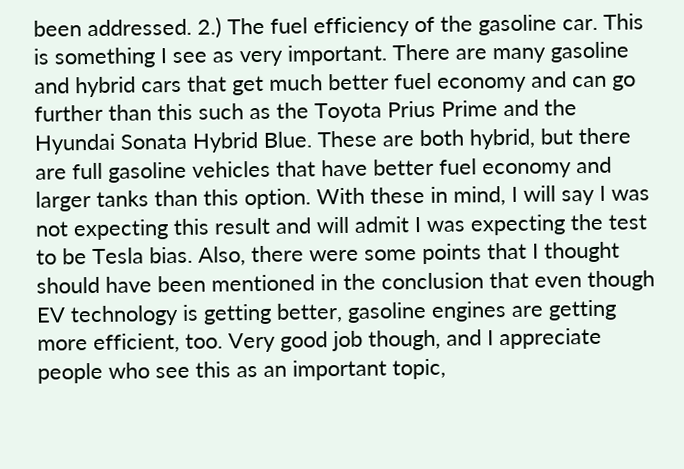been addressed. 2.) The fuel efficiency of the gasoline car. This is something I see as very important. There are many gasoline and hybrid cars that get much better fuel economy and can go further than this such as the Toyota Prius Prime and the Hyundai Sonata Hybrid Blue. These are both hybrid, but there are full gasoline vehicles that have better fuel economy and larger tanks than this option. With these in mind, I will say I was not expecting this result and will admit I was expecting the test to be Tesla bias. Also, there were some points that I thought should have been mentioned in the conclusion that even though EV technology is getting better, gasoline engines are getting more efficient, too. Very good job though, and I appreciate people who see this as an important topic,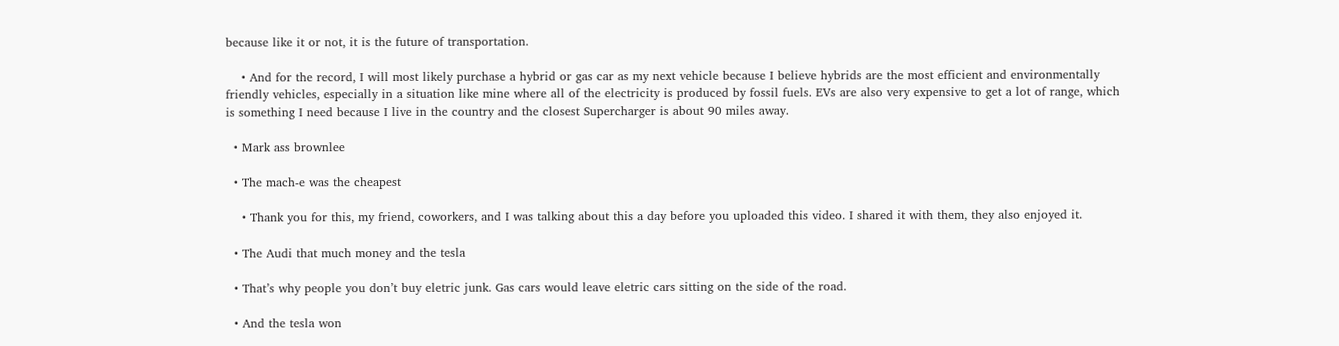because like it or not, it is the future of transportation.

    • And for the record, I will most likely purchase a hybrid or gas car as my next vehicle because I believe hybrids are the most efficient and environmentally friendly vehicles, especially in a situation like mine where all of the electricity is produced by fossil fuels. EVs are also very expensive to get a lot of range, which is something I need because I live in the country and the closest Supercharger is about 90 miles away.

  • Mark ass brownlee

  • The mach-e was the cheapest

    • Thank you for this, my friend, coworkers, and I was talking about this a day before you uploaded this video. I shared it with them, they also enjoyed it.

  • The Audi that much money and the tesla

  • That’s why people you don’t buy eletric junk. Gas cars would leave eletric cars sitting on the side of the road.

  • And the tesla won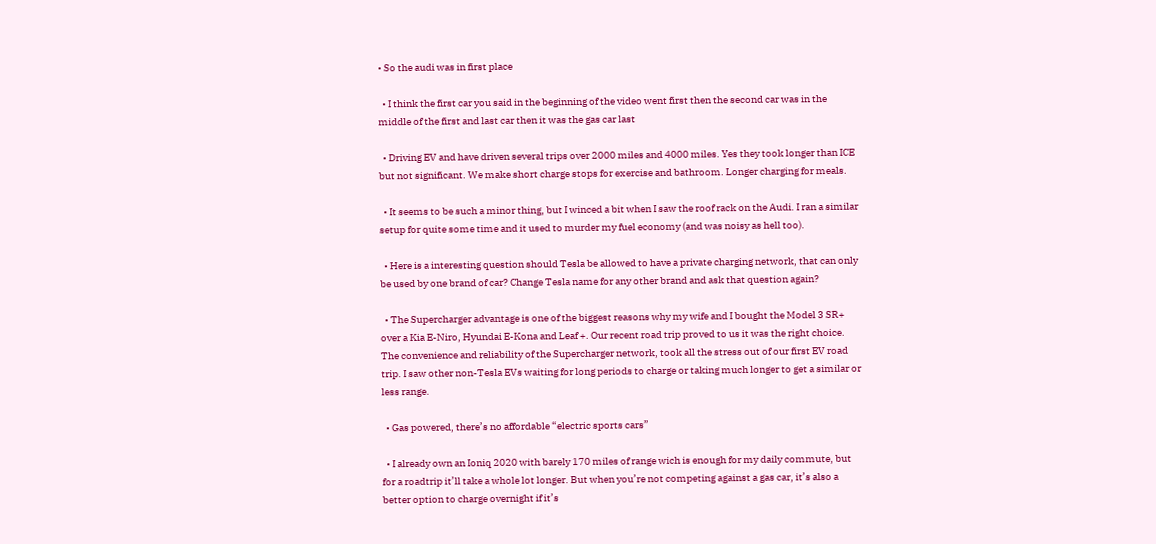• So the audi was in first place

  • I think the first car you said in the beginning of the video went first then the second car was in the middle of the first and last car then it was the gas car last

  • Driving EV and have driven several trips over 2000 miles and 4000 miles. Yes they took longer than ICE but not significant. We make short charge stops for exercise and bathroom. Longer charging for meals.

  • It seems to be such a minor thing, but I winced a bit when I saw the roof rack on the Audi. I ran a similar setup for quite some time and it used to murder my fuel economy (and was noisy as hell too).

  • Here is a interesting question should Tesla be allowed to have a private charging network, that can only be used by one brand of car? Change Tesla name for any other brand and ask that question again?

  • The Supercharger advantage is one of the biggest reasons why my wife and I bought the Model 3 SR+ over a Kia E-Niro, Hyundai E-Kona and Leaf +. Our recent road trip proved to us it was the right choice. The convenience and reliability of the Supercharger network, took all the stress out of our first EV road trip. I saw other non-Tesla EVs waiting for long periods to charge or taking much longer to get a similar or less range.

  • Gas powered, there’s no affordable “electric sports cars”

  • I already own an Ioniq 2020 with barely 170 miles of range wich is enough for my daily commute, but for a roadtrip it’ll take a whole lot longer. But when you’re not competing against a gas car, it’s also a better option to charge overnight if it’s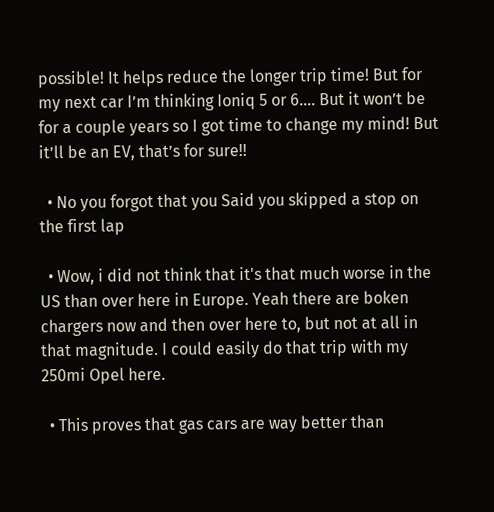possible! It helps reduce the longer trip time! But for my next car I’m thinking Ioniq 5 or 6…. But it won’t be for a couple years so I got time to change my mind! But it’ll be an EV, that’s for sure!!

  • No you forgot that you Said you skipped a stop on the first lap

  • Wow, i did not think that it's that much worse in the US than over here in Europe. Yeah there are boken chargers now and then over here to, but not at all in that magnitude. I could easily do that trip with my 250mi Opel here.

  • This proves that gas cars are way better than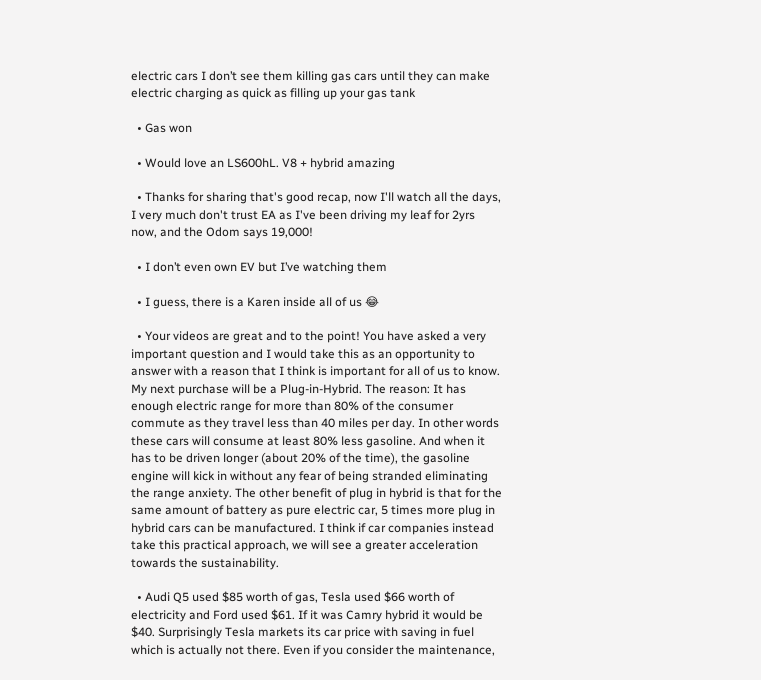electric cars I don’t see them killing gas cars until they can make electric charging as quick as filling up your gas tank

  • Gas won

  • Would love an LS600hL. V8 + hybrid amazing

  • Thanks for sharing that's good recap, now I'll watch all the days, I very much don't trust EA as I've been driving my leaf for 2yrs now, and the Odom says 19,000!

  • I don’t even own EV but I’ve watching them

  • I guess, there is a Karen inside all of us 😂

  • Your videos are great and to the point! You have asked a very important question and I would take this as an opportunity to answer with a reason that I think is important for all of us to know. My next purchase will be a Plug-in-Hybrid. The reason: It has enough electric range for more than 80% of the consumer commute as they travel less than 40 miles per day. In other words these cars will consume at least 80% less gasoline. And when it has to be driven longer (about 20% of the time), the gasoline engine will kick in without any fear of being stranded eliminating the range anxiety. The other benefit of plug in hybrid is that for the same amount of battery as pure electric car, 5 times more plug in hybrid cars can be manufactured. I think if car companies instead take this practical approach, we will see a greater acceleration towards the sustainability.

  • Audi Q5 used $85 worth of gas, Tesla used $66 worth of electricity and Ford used $61. If it was Camry hybrid it would be $40. Surprisingly Tesla markets its car price with saving in fuel which is actually not there. Even if you consider the maintenance,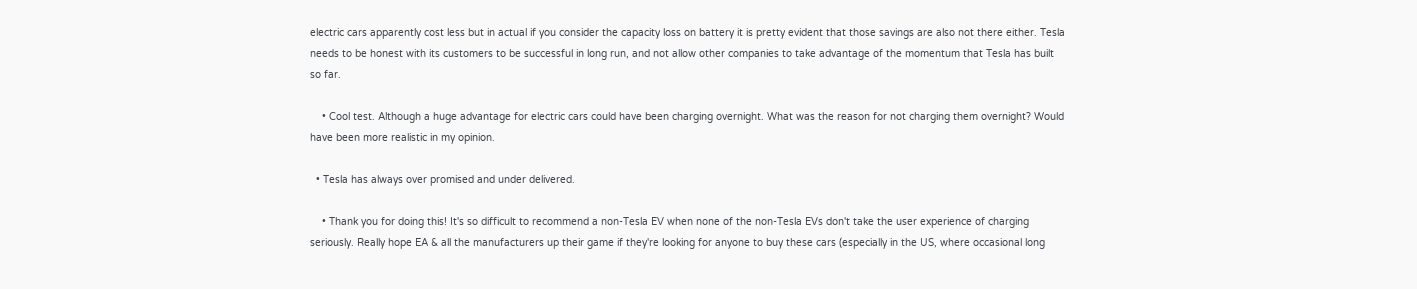electric cars apparently cost less but in actual if you consider the capacity loss on battery it is pretty evident that those savings are also not there either. Tesla needs to be honest with its customers to be successful in long run, and not allow other companies to take advantage of the momentum that Tesla has built so far.

    • Cool test. Although a huge advantage for electric cars could have been charging overnight. What was the reason for not charging them overnight? Would have been more realistic in my opinion.

  • Tesla has always over promised and under delivered.

    • Thank you for doing this! It's so difficult to recommend a non-Tesla EV when none of the non-Tesla EVs don't take the user experience of charging seriously. Really hope EA & all the manufacturers up their game if they're looking for anyone to buy these cars (especially in the US, where occasional long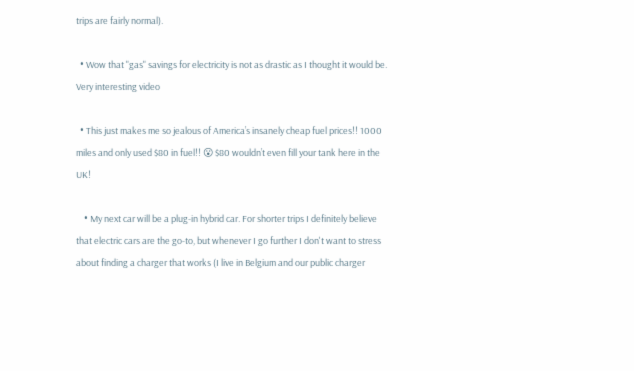trips are fairly normal).

  • Wow that "gas" savings for electricity is not as drastic as I thought it would be. Very interesting video

  • This just makes me so jealous of America’s insanely cheap fuel prices!! 1000 miles and only used $80 in fuel!! 😮 $80 wouldn’t even fill your tank here in the UK!

    • My next car will be a plug-in hybrid car. For shorter trips I definitely believe that electric cars are the go-to, but whenever I go further I don't want to stress about finding a charger that works (I live in Belgium and our public charger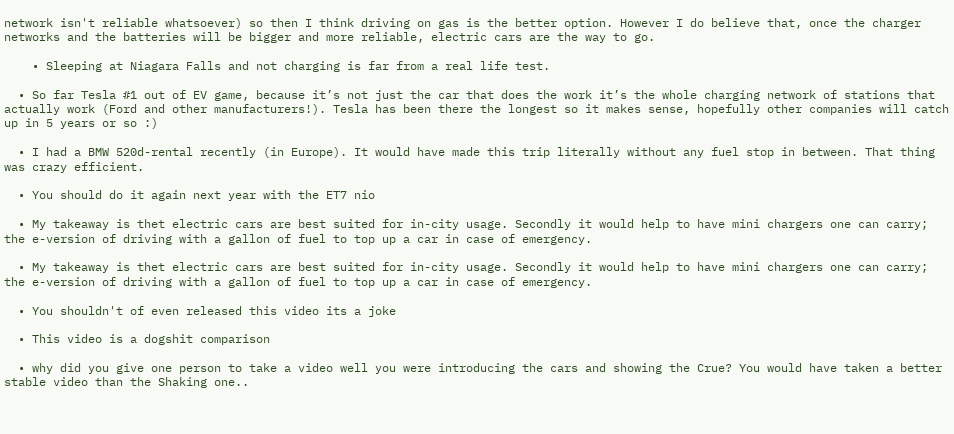network isn't reliable whatsoever) so then I think driving on gas is the better option. However I do believe that, once the charger networks and the batteries will be bigger and more reliable, electric cars are the way to go.

    • Sleeping at Niagara Falls and not charging is far from a real life test.

  • So far Tesla #1 out of EV game, because it’s not just the car that does the work it’s the whole charging network of stations that actually work (Ford and other manufacturers!). Tesla has been there the longest so it makes sense, hopefully other companies will catch up in 5 years or so :)

  • I had a BMW 520d-rental recently (in Europe). It would have made this trip literally without any fuel stop in between. That thing was crazy efficient.

  • You should do it again next year with the ET7 nio

  • My takeaway is thet electric cars are best suited for in-city usage. Secondly it would help to have mini chargers one can carry; the e-version of driving with a gallon of fuel to top up a car in case of emergency.

  • My takeaway is thet electric cars are best suited for in-city usage. Secondly it would help to have mini chargers one can carry; the e-version of driving with a gallon of fuel to top up a car in case of emergency.

  • You shouldn't of even released this video its a joke

  • This video is a dogshit comparison

  • why did you give one person to take a video well you were introducing the cars and showing the Crue? You would have taken a better stable video than the Shaking one..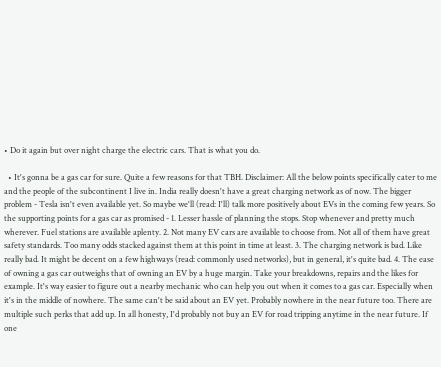• Do it again but over night charge the electric cars. That is what you do.

  • It's gonna be a gas car for sure. Quite a few reasons for that TBH. Disclaimer: All the below points specifically cater to me and the people of the subcontinent I live in. India really doesn't have a great charging network as of now. The bigger problem - Tesla isn't even available yet. So maybe we'll (read: I'll) talk more positively about EVs in the coming few years. So the supporting points for a gas car as promised - 1. Lesser hassle of planning the stops. Stop whenever and pretty much wherever. Fuel stations are available aplenty. 2. Not many EV cars are available to choose from. Not all of them have great safety standards. Too many odds stacked against them at this point in time at least. 3. The charging network is bad. Like really bad. It might be decent on a few highways (read: commonly used networks), but in general, it's quite bad. 4. The ease of owning a gas car outweighs that of owning an EV by a huge margin. Take your breakdowns, repairs and the likes for example. It's way easier to figure out a nearby mechanic who can help you out when it comes to a gas car. Especially when it's in the middle of nowhere. The same can't be said about an EV yet. Probably nowhere in the near future too. There are multiple such perks that add up. In all honesty, I'd probably not buy an EV for road tripping anytime in the near future. If one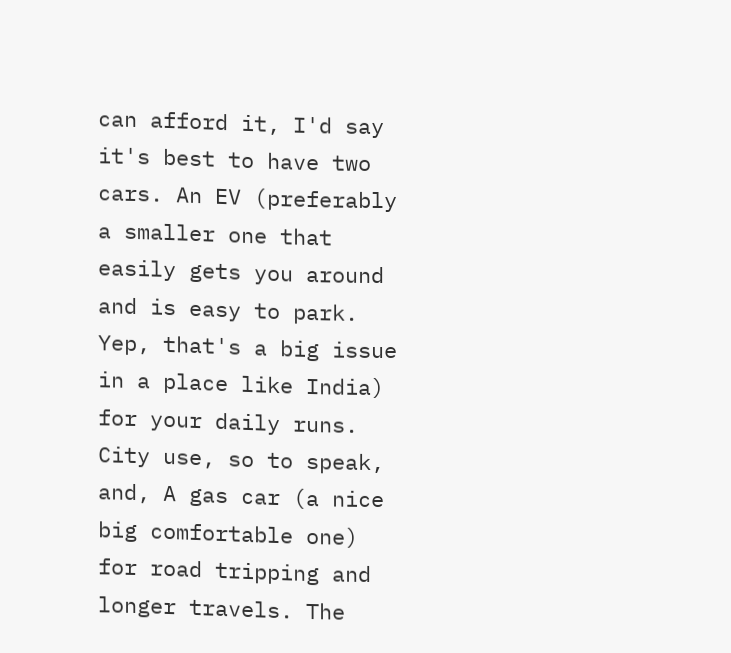can afford it, I'd say it's best to have two cars. An EV (preferably a smaller one that easily gets you around and is easy to park. Yep, that's a big issue in a place like India) for your daily runs. City use, so to speak, and, A gas car (a nice big comfortable one) for road tripping and longer travels. The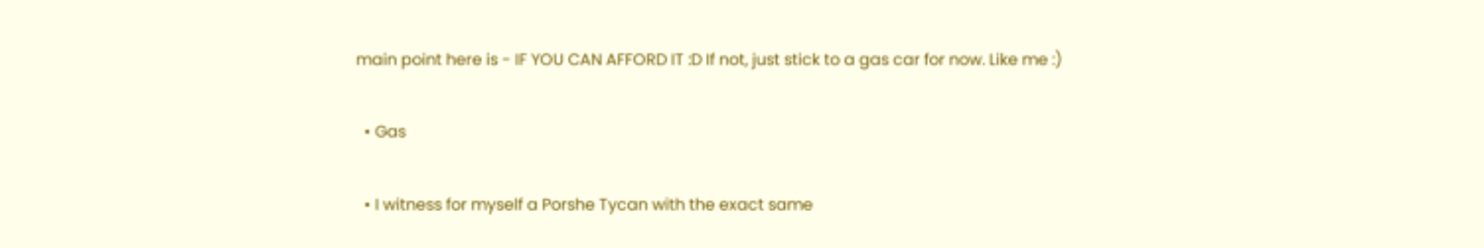main point here is - IF YOU CAN AFFORD IT :D If not, just stick to a gas car for now. Like me :)

  • Gas

  • I witness for myself a Porshe Tycan with the exact same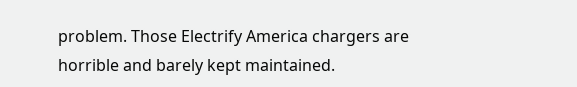problem. Those Electrify America chargers are horrible and barely kept maintained.